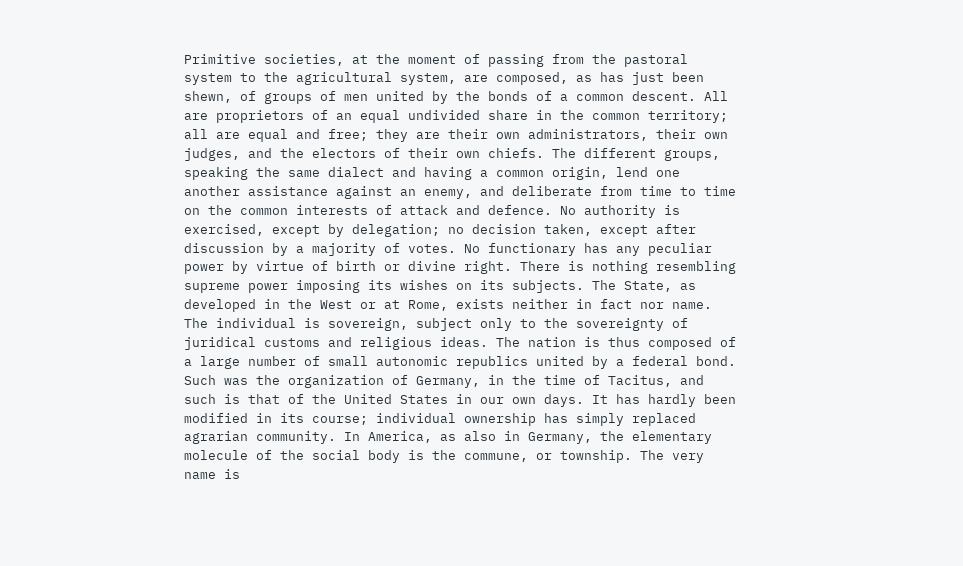Primitive societies, at the moment of passing from the pastoral system to the agricultural system, are composed, as has just been shewn, of groups of men united by the bonds of a common descent. All are proprietors of an equal undivided share in the common territory; all are equal and free; they are their own administrators, their own judges, and the electors of their own chiefs. The different groups, speaking the same dialect and having a common origin, lend one another assistance against an enemy, and deliberate from time to time on the common interests of attack and defence. No authority is exercised, except by delegation; no decision taken, except after discussion by a majority of votes. No functionary has any peculiar power by virtue of birth or divine right. There is nothing resembling supreme power imposing its wishes on its subjects. The State, as developed in the West or at Rome, exists neither in fact nor name. The individual is sovereign, subject only to the sovereignty of juridical customs and religious ideas. The nation is thus composed of a large number of small autonomic republics united by a federal bond. Such was the organization of Germany, in the time of Tacitus, and such is that of the United States in our own days. It has hardly been modified in its course; individual ownership has simply replaced agrarian community. In America, as also in Germany, the elementary molecule of the social body is the commune, or township. The very name is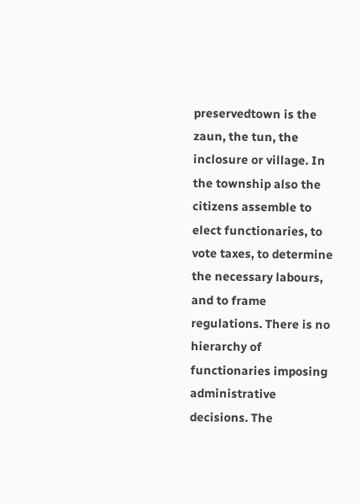preservedtown is the zaun, the tun, the inclosure or village. In the township also the citizens assemble to elect functionaries, to vote taxes, to determine the necessary labours, and to frame regulations. There is no hierarchy of functionaries imposing administrative decisions. The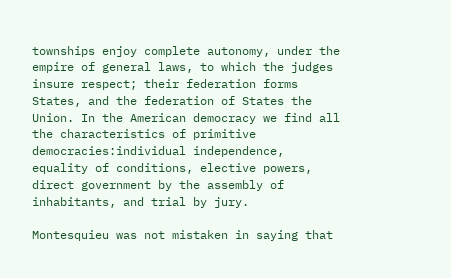townships enjoy complete autonomy, under the empire of general laws, to which the judges insure respect; their federation forms States, and the federation of States the Union. In the American democracy we find all the characteristics of primitive democracies:individual independence, equality of conditions, elective powers, direct government by the assembly of inhabitants, and trial by jury.

Montesquieu was not mistaken in saying that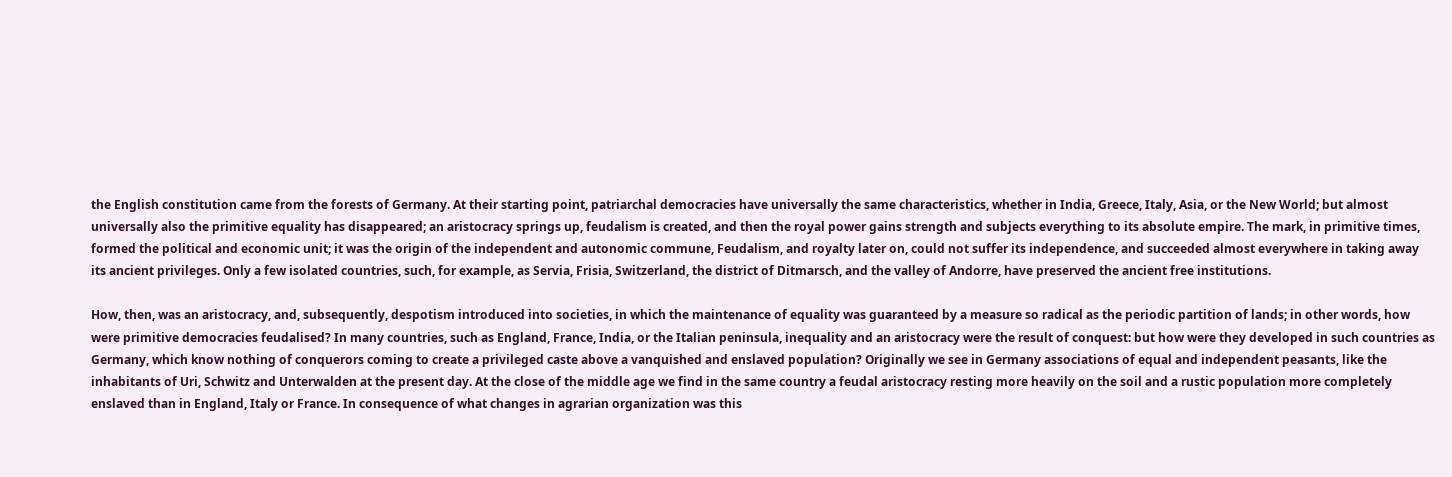the English constitution came from the forests of Germany. At their starting point, patriarchal democracies have universally the same characteristics, whether in India, Greece, Italy, Asia, or the New World; but almost universally also the primitive equality has disappeared; an aristocracy springs up, feudalism is created, and then the royal power gains strength and subjects everything to its absolute empire. The mark, in primitive times, formed the political and economic unit; it was the origin of the independent and autonomic commune, Feudalism, and royalty later on, could not suffer its independence, and succeeded almost everywhere in taking away its ancient privileges. Only a few isolated countries, such, for example, as Servia, Frisia, Switzerland, the district of Ditmarsch, and the valley of Andorre, have preserved the ancient free institutions.

How, then, was an aristocracy, and, subsequently, despotism introduced into societies, in which the maintenance of equality was guaranteed by a measure so radical as the periodic partition of lands; in other words, how were primitive democracies feudalised? In many countries, such as England, France, India, or the Italian peninsula, inequality and an aristocracy were the result of conquest: but how were they developed in such countries as Germany, which know nothing of conquerors coming to create a privileged caste above a vanquished and enslaved population? Originally we see in Germany associations of equal and independent peasants, like the inhabitants of Uri, Schwitz and Unterwalden at the present day. At the close of the middle age we find in the same country a feudal aristocracy resting more heavily on the soil and a rustic population more completely enslaved than in England, Italy or France. In consequence of what changes in agrarian organization was this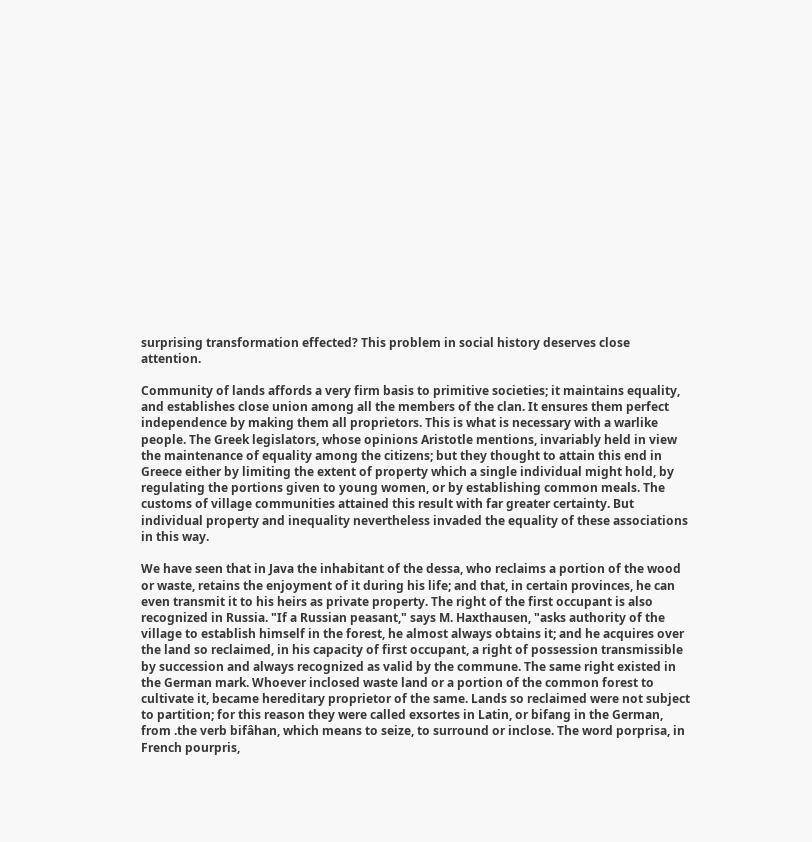surprising transformation effected? This problem in social history deserves close attention.

Community of lands affords a very firm basis to primitive societies; it maintains equality, and establishes close union among all the members of the clan. It ensures them perfect independence by making them all proprietors. This is what is necessary with a warlike people. The Greek legislators, whose opinions Aristotle mentions, invariably held in view the maintenance of equality among the citizens; but they thought to attain this end in Greece either by limiting the extent of property which a single individual might hold, by regulating the portions given to young women, or by establishing common meals. The customs of village communities attained this result with far greater certainty. But individual property and inequality nevertheless invaded the equality of these associations in this way.

We have seen that in Java the inhabitant of the dessa, who reclaims a portion of the wood or waste, retains the enjoyment of it during his life; and that, in certain provinces, he can even transmit it to his heirs as private property. The right of the first occupant is also recognized in Russia. "If a Russian peasant," says M. Haxthausen, "asks authority of the village to establish himself in the forest, he almost always obtains it; and he acquires over the land so reclaimed, in his capacity of first occupant, a right of possession transmissible by succession and always recognized as valid by the commune. The same right existed in the German mark. Whoever inclosed waste land or a portion of the common forest to cultivate it, became hereditary proprietor of the same. Lands so reclaimed were not subject to partition; for this reason they were called exsortes in Latin, or bifang in the German, from .the verb bifâhan, which means to seize, to surround or inclose. The word porprisa, in French pourpris,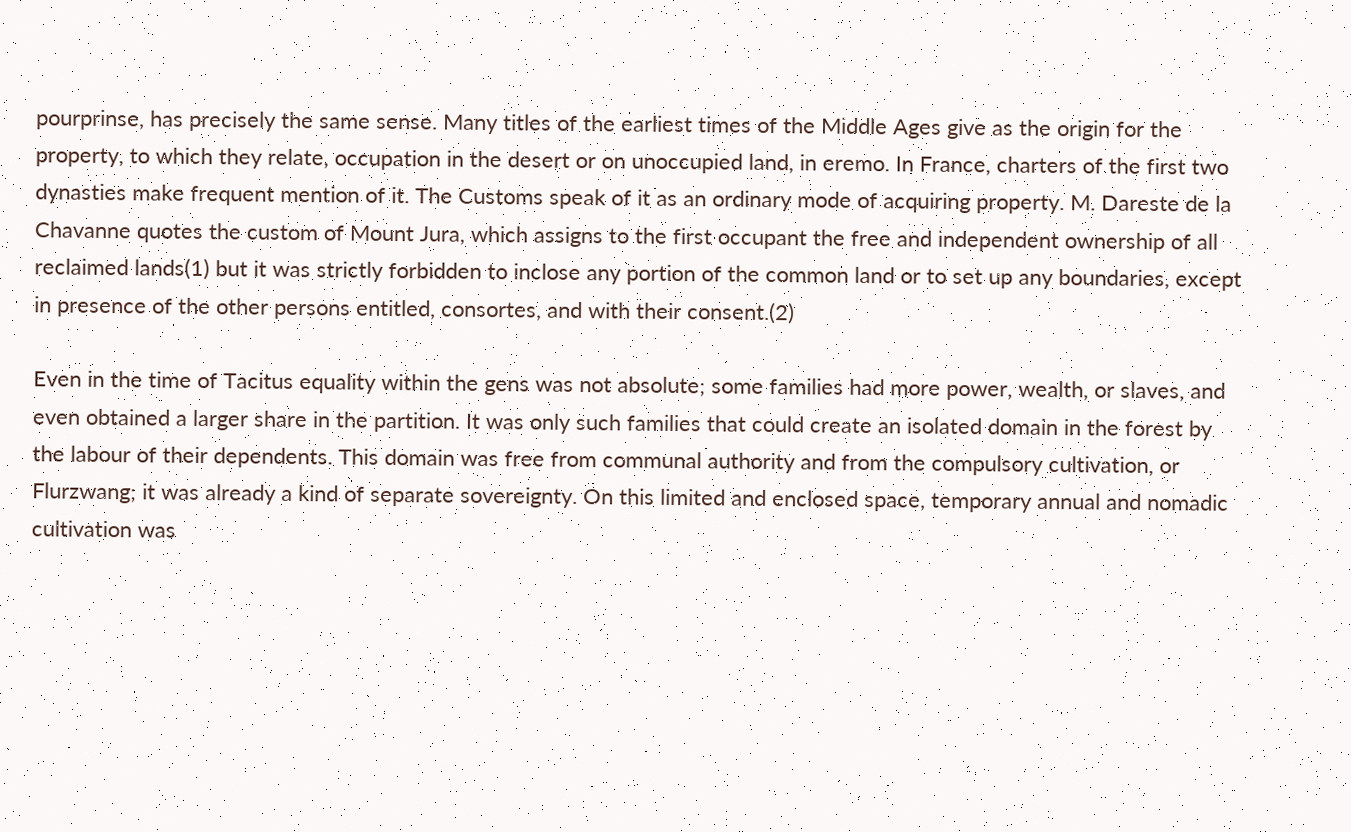pourprinse, has precisely the same sense. Many titles of the earliest times of the Middle Ages give as the origin for the property, to which they relate, occupation in the desert or on unoccupied land, in eremo. In France, charters of the first two dynasties make frequent mention of it. The Customs speak of it as an ordinary mode of acquiring property. M. Dareste de la Chavanne quotes the custom of Mount Jura, which assigns to the first occupant the free and independent ownership of all reclaimed lands(1) but it was strictly forbidden to inclose any portion of the common land or to set up any boundaries, except in presence of the other persons entitled, consortes, and with their consent.(2)

Even in the time of Tacitus equality within the gens was not absolute; some families had more power, wealth, or slaves, and even obtained a larger share in the partition. It was only such families that could create an isolated domain in the forest by the labour of their dependents. This domain was free from communal authority and from the compulsory cultivation, or Flurzwang; it was already a kind of separate sovereignty. On this limited and enclosed space, temporary annual and nomadic cultivation was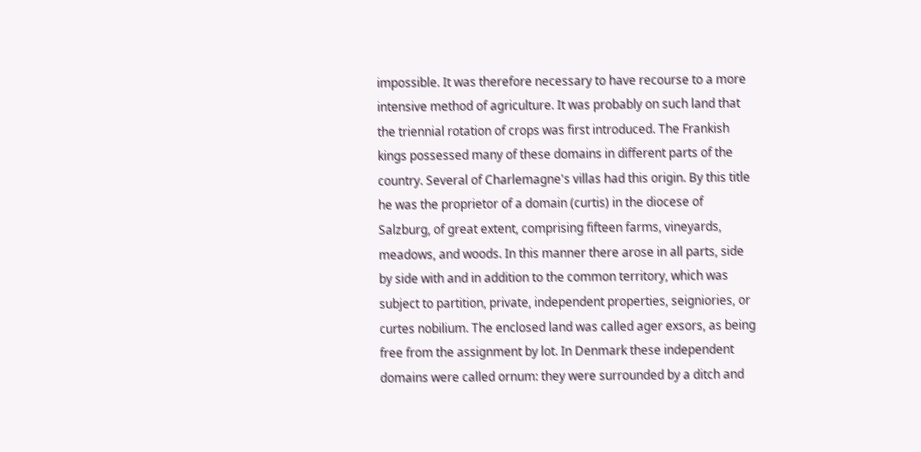impossible. It was therefore necessary to have recourse to a more intensive method of agriculture. It was probably on such land that the triennial rotation of crops was first introduced. The Frankish kings possessed many of these domains in different parts of the country. Several of Charlemagne's villas had this origin. By this title he was the proprietor of a domain (curtis) in the diocese of Salzburg, of great extent, comprising fifteen farms, vineyards, meadows, and woods. In this manner there arose in all parts, side by side with and in addition to the common territory, which was subject to partition, private, independent properties, seigniories, or curtes nobilium. The enclosed land was called ager exsors, as being free from the assignment by lot. In Denmark these independent domains were called ornum: they were surrounded by a ditch and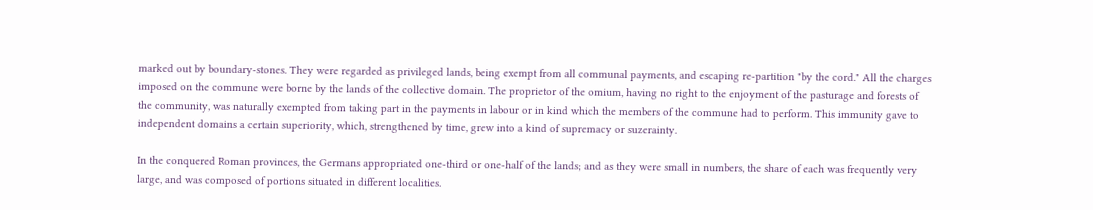marked out by boundary-stones. They were regarded as privileged lands, being exempt from all communal payments, and escaping re-partition "by the cord." All the charges imposed on the commune were borne by the lands of the collective domain. The proprietor of the omium, having no right to the enjoyment of the pasturage and forests of the community, was naturally exempted from taking part in the payments in labour or in kind which the members of the commune had to perform. This immunity gave to independent domains a certain superiority, which, strengthened by time, grew into a kind of supremacy or suzerainty.

In the conquered Roman provinces, the Germans appropriated one-third or one-half of the lands; and as they were small in numbers, the share of each was frequently very large, and was composed of portions situated in different localities.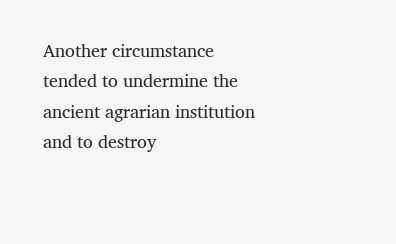Another circumstance tended to undermine the ancient agrarian institution and to destroy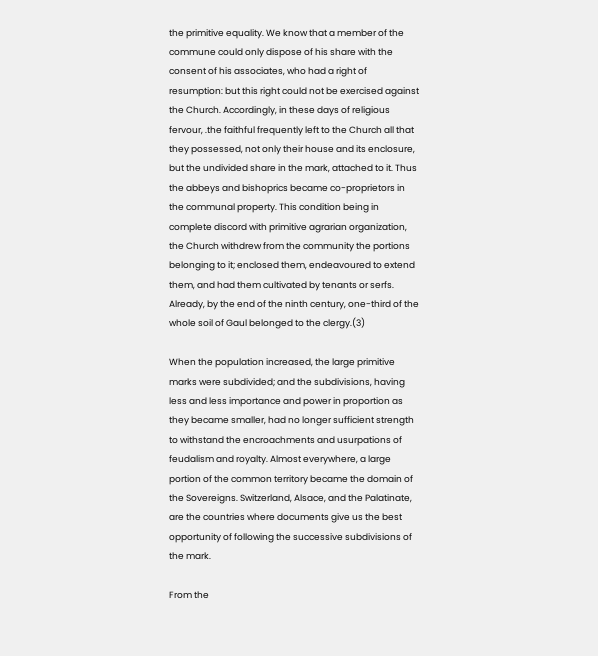the primitive equality. We know that a member of the commune could only dispose of his share with the consent of his associates, who had a right of resumption: but this right could not be exercised against the Church. Accordingly, in these days of religious fervour, .the faithful frequently left to the Church all that they possessed, not only their house and its enclosure, but the undivided share in the mark, attached to it. Thus the abbeys and bishoprics became co-proprietors in the communal property. This condition being in complete discord with primitive agrarian organization, the Church withdrew from the community the portions belonging to it; enclosed them, endeavoured to extend them, and had them cultivated by tenants or serfs. Already, by the end of the ninth century, one-third of the whole soil of Gaul belonged to the clergy.(3)

When the population increased, the large primitive marks were subdivided; and the subdivisions, having less and less importance and power in proportion as they became smaller, had no longer sufficient strength to withstand the encroachments and usurpations of feudalism and royalty. Almost everywhere, a large portion of the common territory became the domain of the Sovereigns. Switzerland, Alsace, and the Palatinate, are the countries where documents give us the best opportunity of following the successive subdivisions of the mark.

From the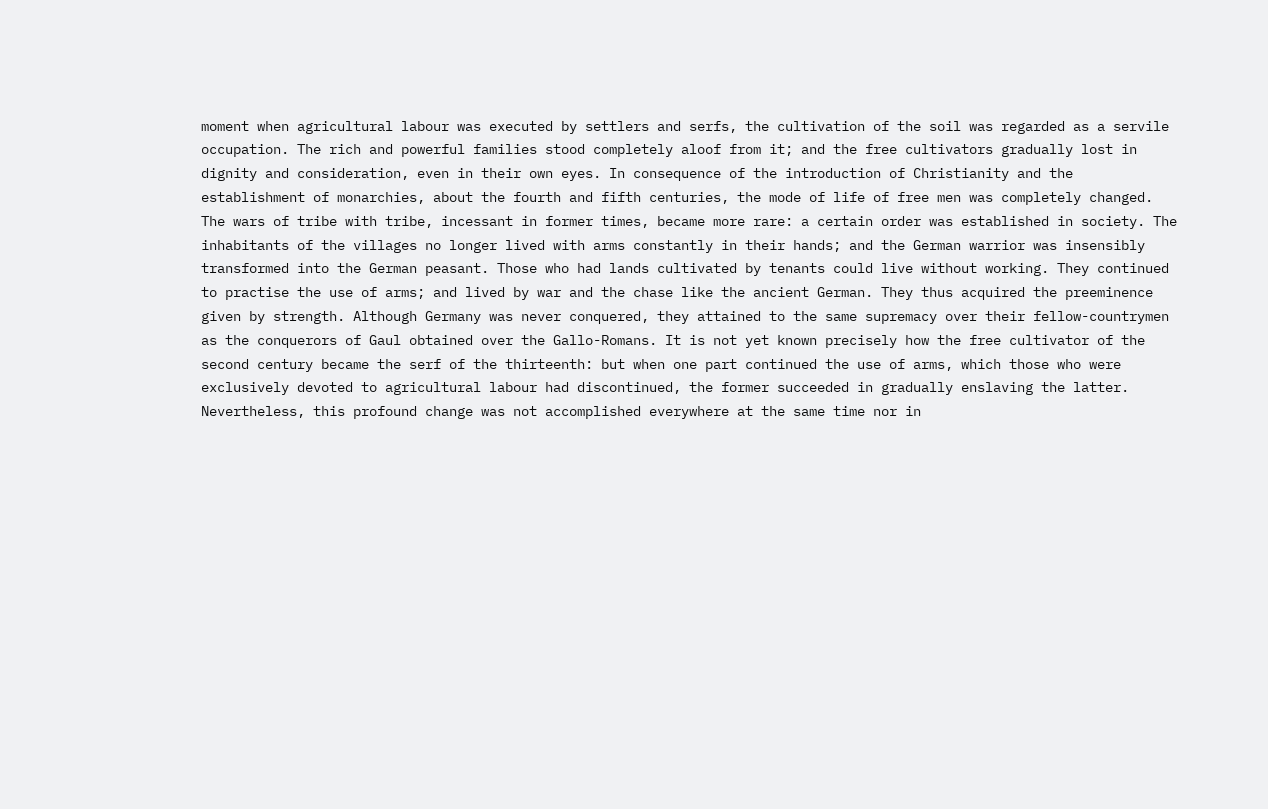moment when agricultural labour was executed by settlers and serfs, the cultivation of the soil was regarded as a servile occupation. The rich and powerful families stood completely aloof from it; and the free cultivators gradually lost in dignity and consideration, even in their own eyes. In consequence of the introduction of Christianity and the establishment of monarchies, about the fourth and fifth centuries, the mode of life of free men was completely changed. The wars of tribe with tribe, incessant in former times, became more rare: a certain order was established in society. The inhabitants of the villages no longer lived with arms constantly in their hands; and the German warrior was insensibly transformed into the German peasant. Those who had lands cultivated by tenants could live without working. They continued to practise the use of arms; and lived by war and the chase like the ancient German. They thus acquired the preeminence given by strength. Although Germany was never conquered, they attained to the same supremacy over their fellow-countrymen as the conquerors of Gaul obtained over the Gallo-Romans. It is not yet known precisely how the free cultivator of the second century became the serf of the thirteenth: but when one part continued the use of arms, which those who were exclusively devoted to agricultural labour had discontinued, the former succeeded in gradually enslaving the latter. Nevertheless, this profound change was not accomplished everywhere at the same time nor in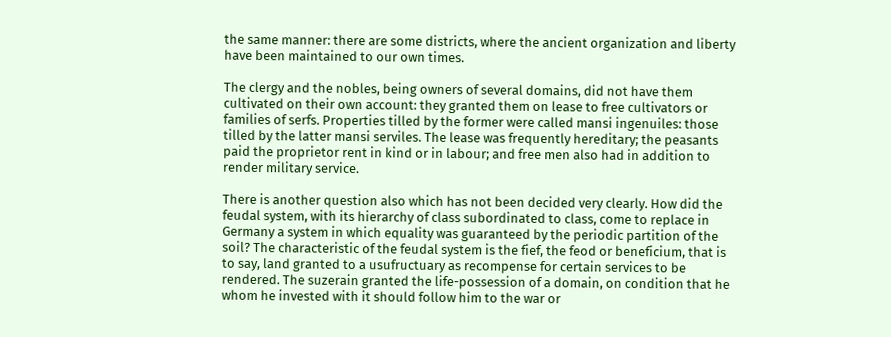the same manner: there are some districts, where the ancient organization and liberty have been maintained to our own times.

The clergy and the nobles, being owners of several domains, did not have them cultivated on their own account: they granted them on lease to free cultivators or families of serfs. Properties tilled by the former were called mansi ingenuiles: those tilled by the latter mansi serviles. The lease was frequently hereditary; the peasants paid the proprietor rent in kind or in labour; and free men also had in addition to render military service.

There is another question also which has not been decided very clearly. How did the feudal system, with its hierarchy of class subordinated to class, come to replace in Germany a system in which equality was guaranteed by the periodic partition of the soil? The characteristic of the feudal system is the fief, the feod or beneficium, that is to say, land granted to a usufructuary as recompense for certain services to be rendered. The suzerain granted the life-possession of a domain, on condition that he whom he invested with it should follow him to the war or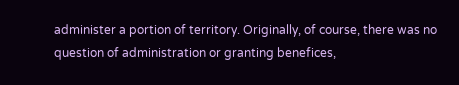administer a portion of territory. Originally, of course, there was no question of administration or granting benefices,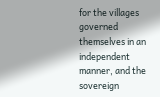for the villages governed themselves in an independent manner, and the sovereign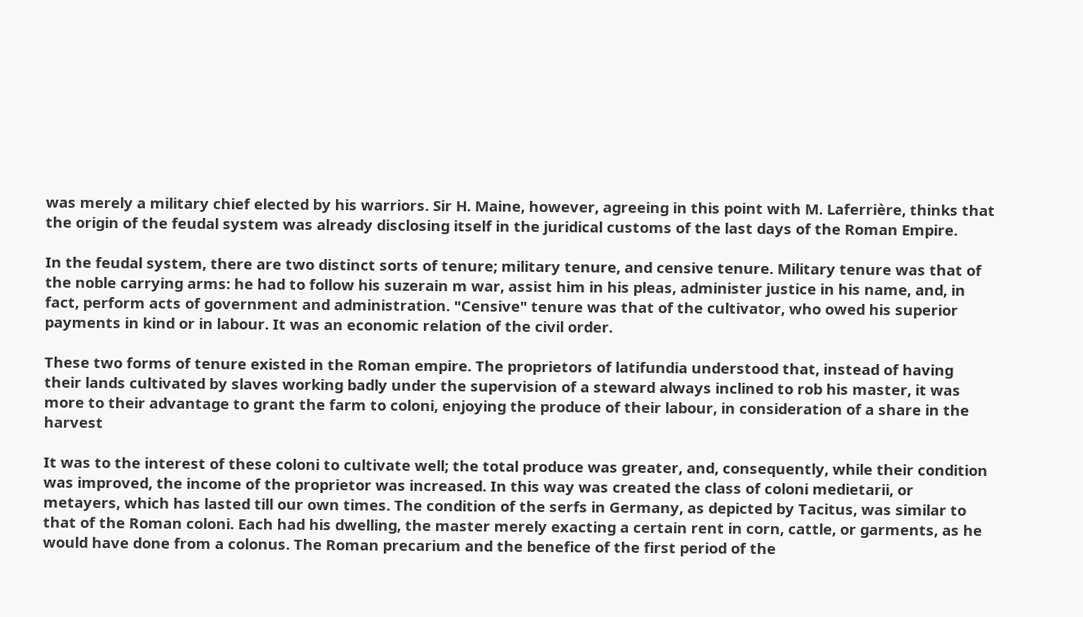was merely a military chief elected by his warriors. Sir H. Maine, however, agreeing in this point with M. Laferrière, thinks that the origin of the feudal system was already disclosing itself in the juridical customs of the last days of the Roman Empire.

In the feudal system, there are two distinct sorts of tenure; military tenure, and censive tenure. Military tenure was that of the noble carrying arms: he had to follow his suzerain m war, assist him in his pleas, administer justice in his name, and, in fact, perform acts of government and administration. "Censive" tenure was that of the cultivator, who owed his superior payments in kind or in labour. It was an economic relation of the civil order.

These two forms of tenure existed in the Roman empire. The proprietors of latifundia understood that, instead of having their lands cultivated by slaves working badly under the supervision of a steward always inclined to rob his master, it was more to their advantage to grant the farm to coloni, enjoying the produce of their labour, in consideration of a share in the harvest

It was to the interest of these coloni to cultivate well; the total produce was greater, and, consequently, while their condition was improved, the income of the proprietor was increased. In this way was created the class of coloni medietarii, or metayers, which has lasted till our own times. The condition of the serfs in Germany, as depicted by Tacitus, was similar to that of the Roman coloni. Each had his dwelling, the master merely exacting a certain rent in corn, cattle, or garments, as he would have done from a colonus. The Roman precarium and the benefice of the first period of the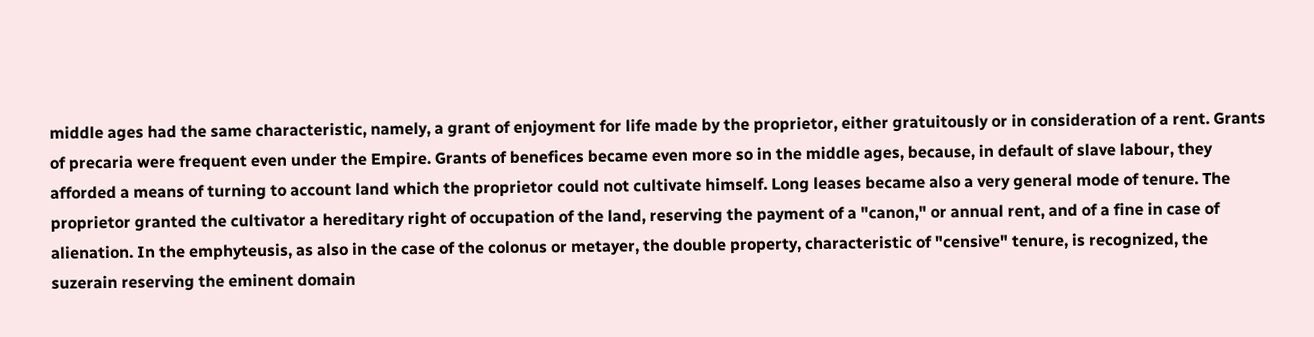middle ages had the same characteristic, namely, a grant of enjoyment for life made by the proprietor, either gratuitously or in consideration of a rent. Grants of precaria were frequent even under the Empire. Grants of benefices became even more so in the middle ages, because, in default of slave labour, they afforded a means of turning to account land which the proprietor could not cultivate himself. Long leases became also a very general mode of tenure. The proprietor granted the cultivator a hereditary right of occupation of the land, reserving the payment of a "canon," or annual rent, and of a fine in case of alienation. In the emphyteusis, as also in the case of the colonus or metayer, the double property, characteristic of "censive" tenure, is recognized, the suzerain reserving the eminent domain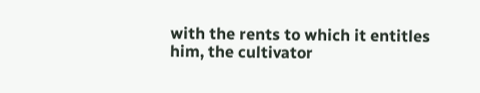with the rents to which it entitles him, the cultivator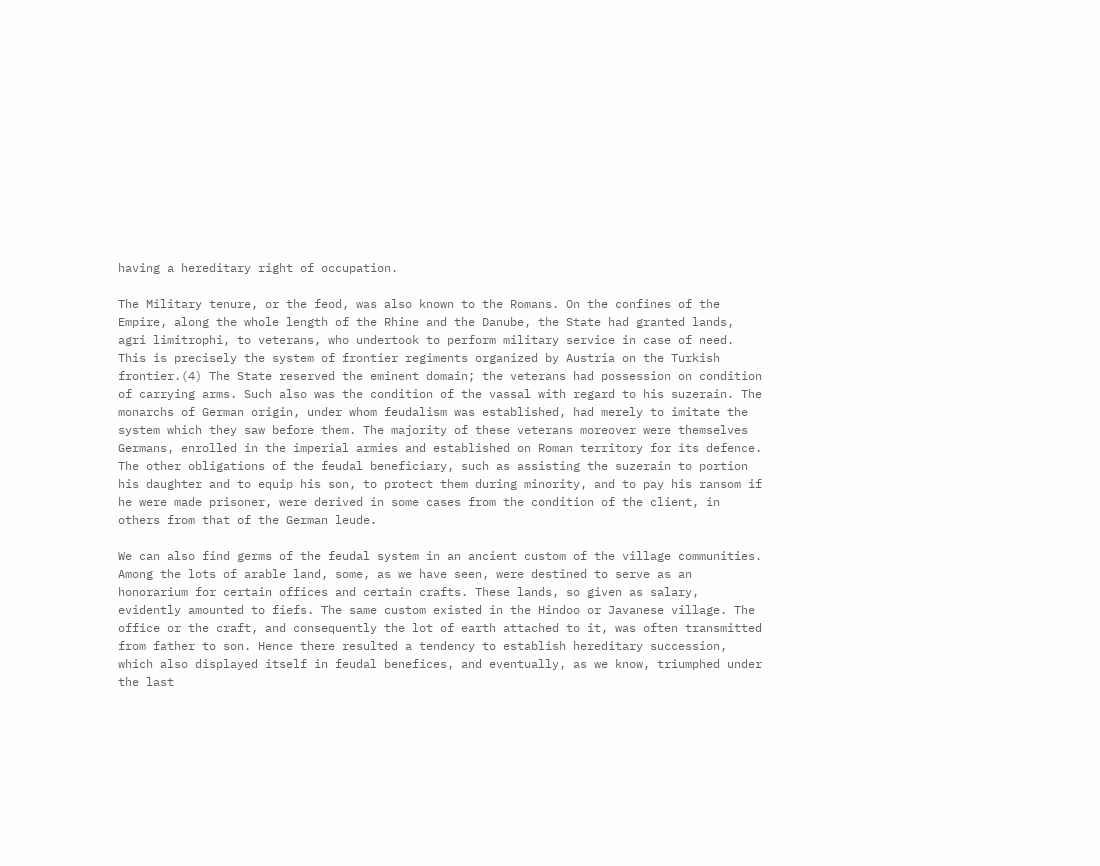having a hereditary right of occupation.

The Military tenure, or the feod, was also known to the Romans. On the confines of the Empire, along the whole length of the Rhine and the Danube, the State had granted lands, agri limitrophi, to veterans, who undertook to perform military service in case of need. This is precisely the system of frontier regiments organized by Austria on the Turkish frontier.(4) The State reserved the eminent domain; the veterans had possession on condition of carrying arms. Such also was the condition of the vassal with regard to his suzerain. The monarchs of German origin, under whom feudalism was established, had merely to imitate the system which they saw before them. The majority of these veterans moreover were themselves Germans, enrolled in the imperial armies and established on Roman territory for its defence. The other obligations of the feudal beneficiary, such as assisting the suzerain to portion his daughter and to equip his son, to protect them during minority, and to pay his ransom if he were made prisoner, were derived in some cases from the condition of the client, in others from that of the German leude.

We can also find germs of the feudal system in an ancient custom of the village communities. Among the lots of arable land, some, as we have seen, were destined to serve as an honorarium for certain offices and certain crafts. These lands, so given as salary, evidently amounted to fiefs. The same custom existed in the Hindoo or Javanese village. The office or the craft, and consequently the lot of earth attached to it, was often transmitted from father to son. Hence there resulted a tendency to establish hereditary succession, which also displayed itself in feudal benefices, and eventually, as we know, triumphed under the last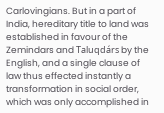Carlovingians. But in a part of India, hereditary title to land was established in favour of the Zemindars and Taluqdárs by the English, and a single clause of law thus effected instantly a transformation in social order, which was only accomplished in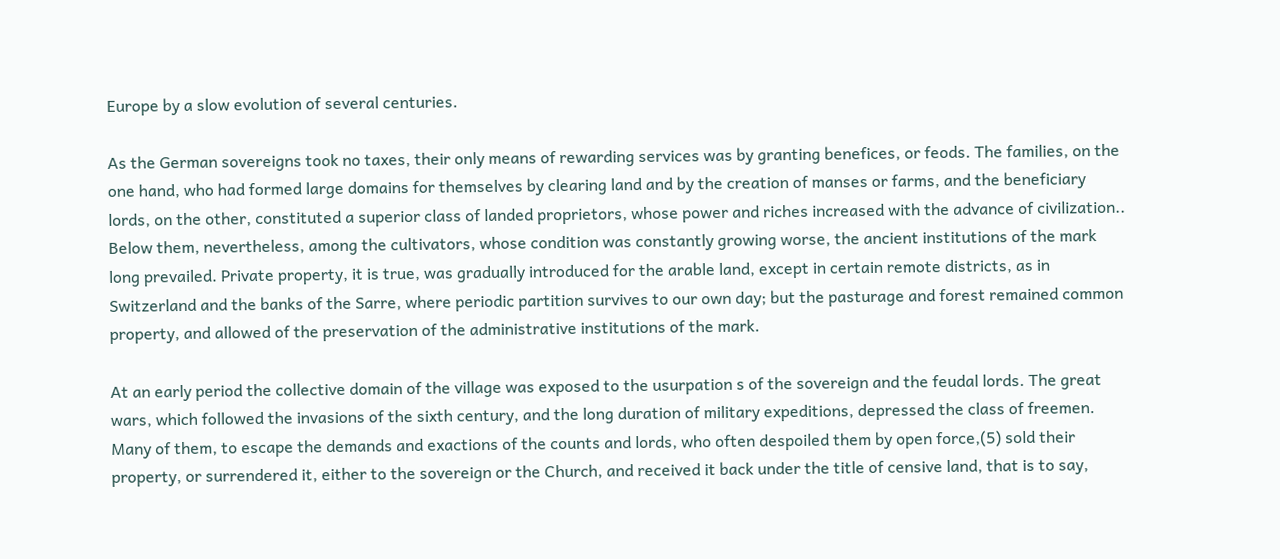Europe by a slow evolution of several centuries.

As the German sovereigns took no taxes, their only means of rewarding services was by granting benefices, or feods. The families, on the one hand, who had formed large domains for themselves by clearing land and by the creation of manses or farms, and the beneficiary lords, on the other, constituted a superior class of landed proprietors, whose power and riches increased with the advance of civilization.. Below them, nevertheless, among the cultivators, whose condition was constantly growing worse, the ancient institutions of the mark long prevailed. Private property, it is true, was gradually introduced for the arable land, except in certain remote districts, as in Switzerland and the banks of the Sarre, where periodic partition survives to our own day; but the pasturage and forest remained common property, and allowed of the preservation of the administrative institutions of the mark.

At an early period the collective domain of the village was exposed to the usurpation s of the sovereign and the feudal lords. The great wars, which followed the invasions of the sixth century, and the long duration of military expeditions, depressed the class of freemen. Many of them, to escape the demands and exactions of the counts and lords, who often despoiled them by open force,(5) sold their property, or surrendered it, either to the sovereign or the Church, and received it back under the title of censive land, that is to say,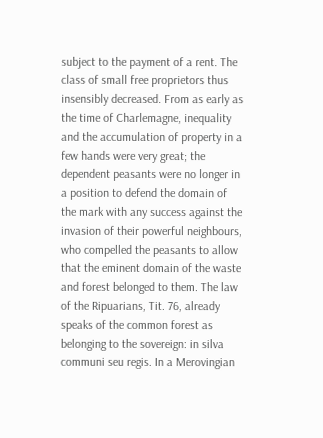subject to the payment of a rent. The class of small free proprietors thus insensibly decreased. From as early as the time of Charlemagne, inequality and the accumulation of property in a few hands were very great; the dependent peasants were no longer in a position to defend the domain of the mark with any success against the invasion of their powerful neighbours, who compelled the peasants to allow that the eminent domain of the waste and forest belonged to them. The law of the Ripuarians, Tit. 76, already speaks of the common forest as belonging to the sovereign: in silva communi seu regis. In a Merovingian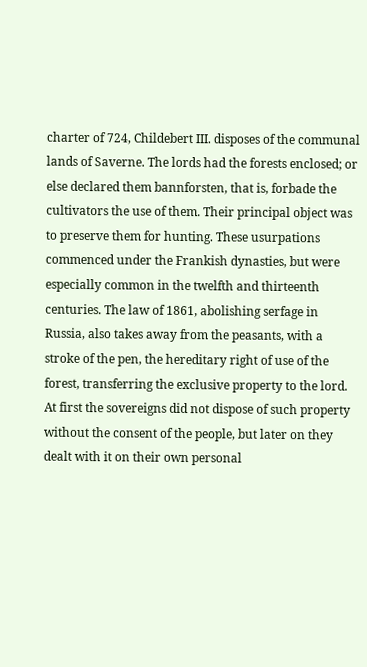charter of 724, Childebert III. disposes of the communal lands of Saverne. The lords had the forests enclosed; or else declared them bannforsten, that is, forbade the cultivators the use of them. Their principal object was to preserve them for hunting. These usurpations commenced under the Frankish dynasties, but were especially common in the twelfth and thirteenth centuries. The law of 1861, abolishing serfage in Russia, also takes away from the peasants, with a stroke of the pen, the hereditary right of use of the forest, transferring the exclusive property to the lord. At first the sovereigns did not dispose of such property without the consent of the people, but later on they dealt with it on their own personal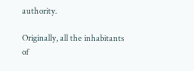authority.

Originally, all the inhabitants of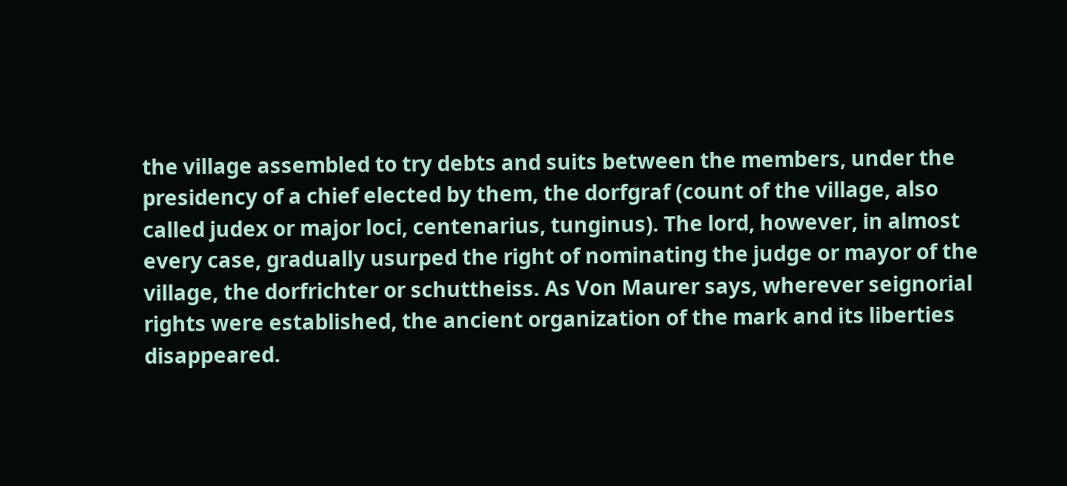the village assembled to try debts and suits between the members, under the presidency of a chief elected by them, the dorfgraf (count of the village, also called judex or major loci, centenarius, tunginus). The lord, however, in almost every case, gradually usurped the right of nominating the judge or mayor of the village, the dorfrichter or schuttheiss. As Von Maurer says, wherever seignorial rights were established, the ancient organization of the mark and its liberties disappeared.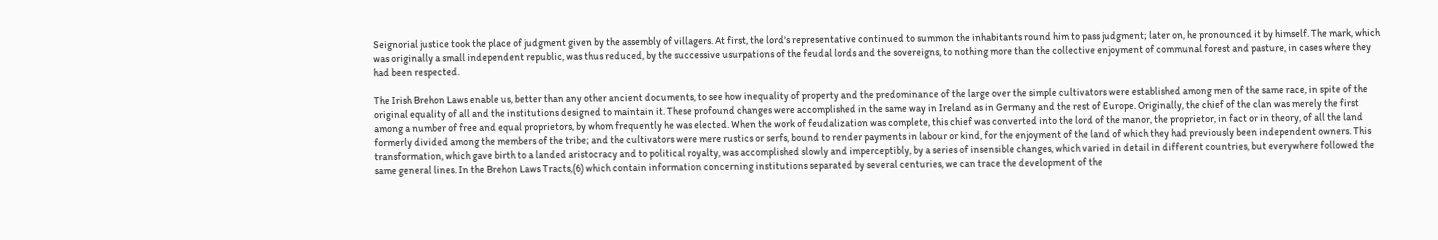Seignorial justice took the place of judgment given by the assembly of villagers. At first, the lord's representative continued to summon the inhabitants round him to pass judgment; later on, he pronounced it by himself. The mark, which was originally a small independent republic, was thus reduced, by the successive usurpations of the feudal lords and the sovereigns, to nothing more than the collective enjoyment of communal forest and pasture, in cases where they had been respected.

The Irish Brehon Laws enable us, better than any other ancient documents, to see how inequality of property and the predominance of the large over the simple cultivators were established among men of the same race, in spite of the original equality of all and the institutions designed to maintain it. These profound changes were accomplished in the same way in Ireland as in Germany and the rest of Europe. Originally, the chief of the clan was merely the first among a number of free and equal proprietors, by whom frequently he was elected. When the work of feudalization was complete, this chief was converted into the lord of the manor, the proprietor, in fact or in theory, of all the land formerly divided among the members of the tribe; and the cultivators were mere rustics or serfs, bound to render payments in labour or kind, for the enjoyment of the land of which they had previously been independent owners. This transformation, which gave birth to a landed aristocracy and to political royalty, was accomplished slowly and imperceptibly, by a series of insensible changes, which varied in detail in different countries, but everywhere followed the same general lines. In the Brehon Laws Tracts,(6) which contain information concerning institutions separated by several centuries, we can trace the development of the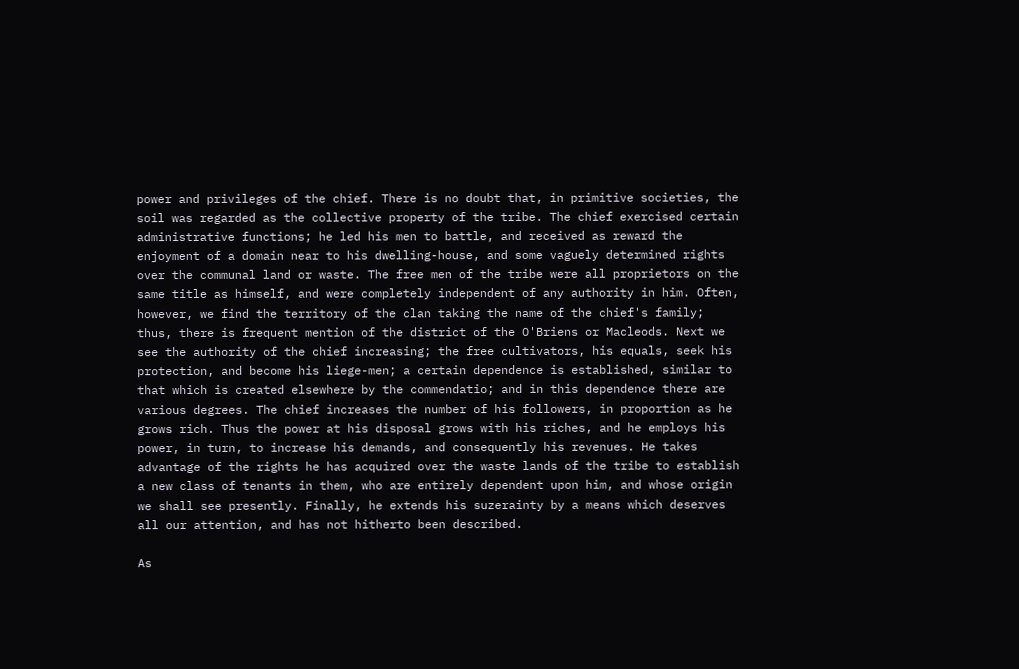power and privileges of the chief. There is no doubt that, in primitive societies, the soil was regarded as the collective property of the tribe. The chief exercised certain administrative functions; he led his men to battle, and received as reward the enjoyment of a domain near to his dwelling-house, and some vaguely determined rights over the communal land or waste. The free men of the tribe were all proprietors on the same title as himself, and were completely independent of any authority in him. Often, however, we find the territory of the clan taking the name of the chief's family; thus, there is frequent mention of the district of the O'Briens or Macleods. Next we see the authority of the chief increasing; the free cultivators, his equals, seek his protection, and become his liege-men; a certain dependence is established, similar to that which is created elsewhere by the commendatio; and in this dependence there are various degrees. The chief increases the number of his followers, in proportion as he grows rich. Thus the power at his disposal grows with his riches, and he employs his power, in turn, to increase his demands, and consequently his revenues. He takes advantage of the rights he has acquired over the waste lands of the tribe to establish a new class of tenants in them, who are entirely dependent upon him, and whose origin we shall see presently. Finally, he extends his suzerainty by a means which deserves all our attention, and has not hitherto been described.

As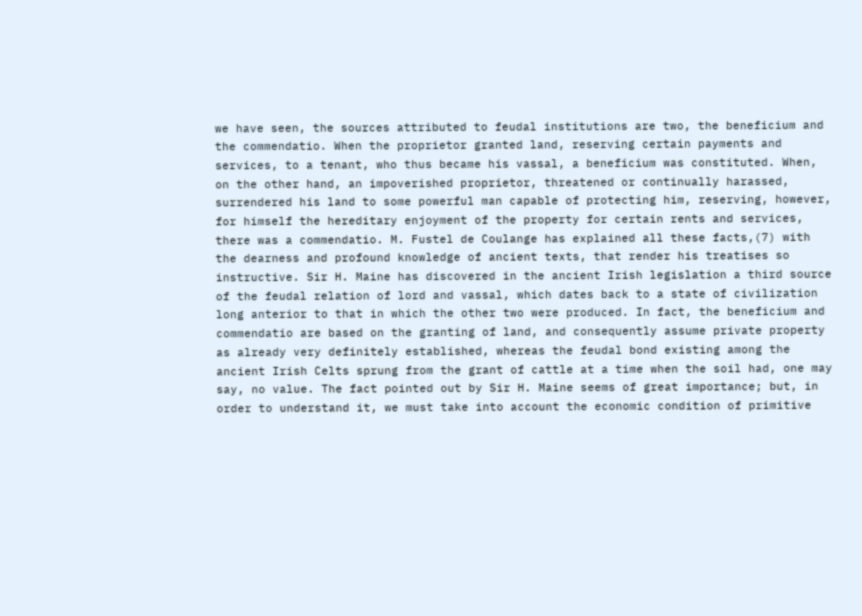we have seen, the sources attributed to feudal institutions are two, the beneficium and the commendatio. When the proprietor granted land, reserving certain payments and services, to a tenant, who thus became his vassal, a beneficium was constituted. When, on the other hand, an impoverished proprietor, threatened or continually harassed, surrendered his land to some powerful man capable of protecting him, reserving, however, for himself the hereditary enjoyment of the property for certain rents and services, there was a commendatio. M. Fustel de Coulange has explained all these facts,(7) with the dearness and profound knowledge of ancient texts, that render his treatises so instructive. Sir H. Maine has discovered in the ancient Irish legislation a third source of the feudal relation of lord and vassal, which dates back to a state of civilization long anterior to that in which the other two were produced. In fact, the beneficium and commendatio are based on the granting of land, and consequently assume private property as already very definitely established, whereas the feudal bond existing among the ancient Irish Celts sprung from the grant of cattle at a time when the soil had, one may say, no value. The fact pointed out by Sir H. Maine seems of great importance; but, in order to understand it, we must take into account the economic condition of primitive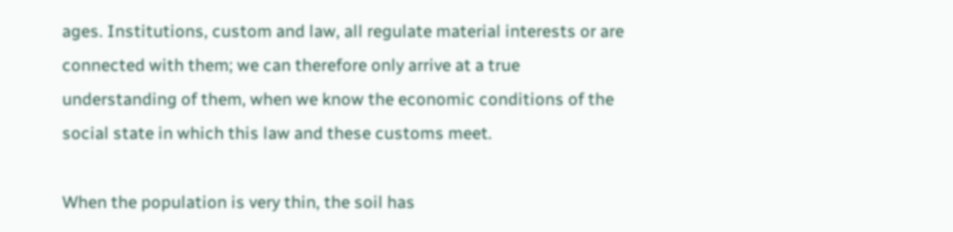ages. Institutions, custom and law, all regulate material interests or are connected with them; we can therefore only arrive at a true understanding of them, when we know the economic conditions of the social state in which this law and these customs meet.

When the population is very thin, the soil has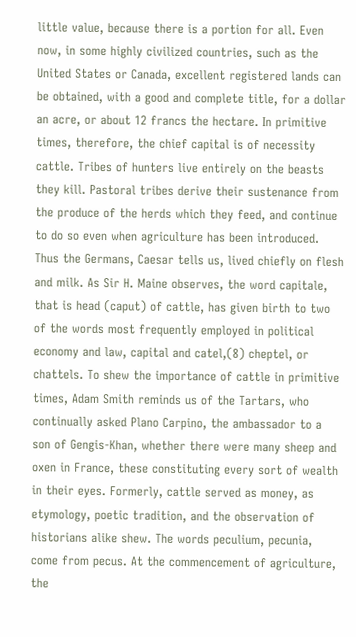little value, because there is a portion for all. Even now, in some highly civilized countries, such as the United States or Canada, excellent registered lands can be obtained, with a good and complete title, for a dollar an acre, or about 12 francs the hectare. In primitive times, therefore, the chief capital is of necessity cattle. Tribes of hunters live entirely on the beasts they kill. Pastoral tribes derive their sustenance from the produce of the herds which they feed, and continue to do so even when agriculture has been introduced. Thus the Germans, Caesar tells us, lived chiefly on flesh and milk. As Sir H. Maine observes, the word capitale, that is head (caput) of cattle, has given birth to two of the words most frequently employed in political economy and law, capital and catel,(8) cheptel, or chattels. To shew the importance of cattle in primitive times, Adam Smith reminds us of the Tartars, who continually asked Plano Carpino, the ambassador to a son of Gengis-Khan, whether there were many sheep and oxen in France, these constituting every sort of wealth in their eyes. Formerly, cattle served as money, as etymology, poetic tradition, and the observation of historians alike shew. The words peculium, pecunia, come from pecus. At the commencement of agriculture, the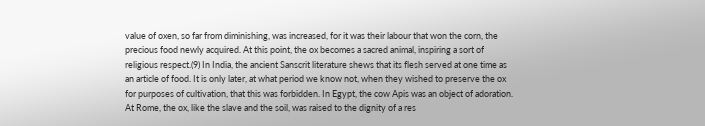value of oxen, so far from diminishing, was increased, for it was their labour that won the corn, the precious food newly acquired. At this point, the ox becomes a sacred animal, inspiring a sort of religious respect.(9) In India, the ancient Sanscrit literature shews that its flesh served at one time as an article of food. It is only later, at what period we know not, when they wished to preserve the ox for purposes of cultivation, that this was forbidden. In Egypt, the cow Apis was an object of adoration. At Rome, the ox, like the slave and the soil, was raised to the dignity of a res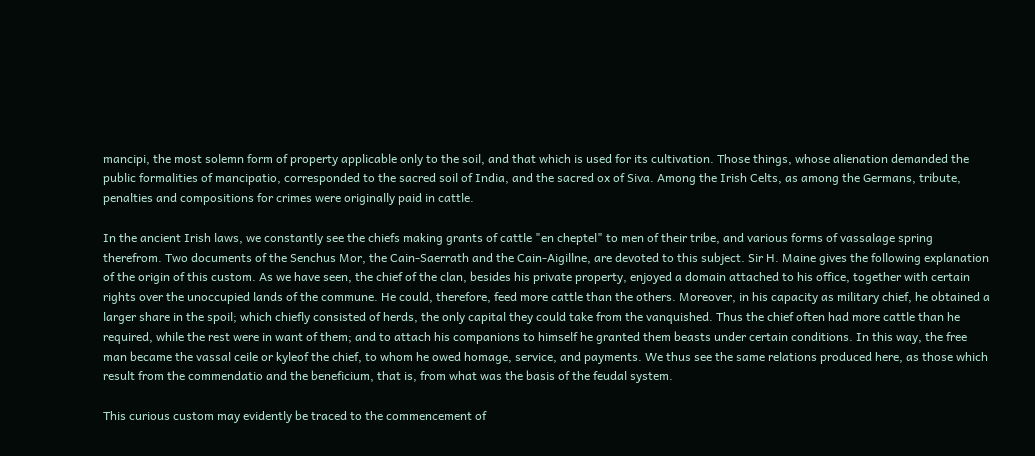mancipi, the most solemn form of property applicable only to the soil, and that which is used for its cultivation. Those things, whose alienation demanded the public formalities of mancipatio, corresponded to the sacred soil of India, and the sacred ox of Siva. Among the Irish Celts, as among the Germans, tribute, penalties and compositions for crimes were originally paid in cattle.

In the ancient Irish laws, we constantly see the chiefs making grants of cattle "en cheptel" to men of their tribe, and various forms of vassalage spring therefrom. Two documents of the Senchus Mor, the Cain-Saerrath and the Cain-Aigillne, are devoted to this subject. Sir H. Maine gives the following explanation of the origin of this custom. As we have seen, the chief of the clan, besides his private property, enjoyed a domain attached to his office, together with certain rights over the unoccupied lands of the commune. He could, therefore, feed more cattle than the others. Moreover, in his capacity as military chief, he obtained a larger share in the spoil; which chiefly consisted of herds, the only capital they could take from the vanquished. Thus the chief often had more cattle than he required, while the rest were in want of them; and to attach his companions to himself he granted them beasts under certain conditions. In this way, the free man became the vassal ceile or kyleof the chief, to whom he owed homage, service, and payments. We thus see the same relations produced here, as those which result from the commendatio and the beneficium, that is, from what was the basis of the feudal system.

This curious custom may evidently be traced to the commencement of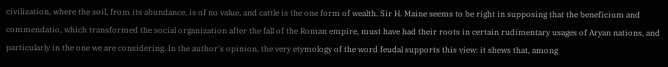civilization, where the soil, from its abundance, is of no value, and cattle is the one form of wealth. Sir H. Maine seems to be right in supposing that the beneficium and commendatio, which transformed the social organization after the fall of the Roman empire, must have had their roots in certain rudimentary usages of Aryan nations, and particularly in the one we are considering. In the author's opinion, the very etymology of the word feudal supports this view: it shews that, among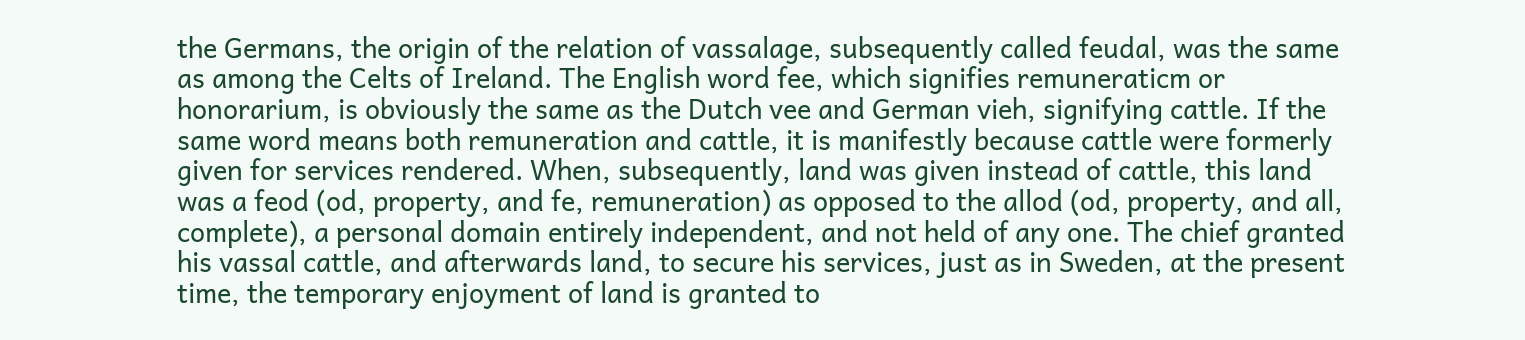the Germans, the origin of the relation of vassalage, subsequently called feudal, was the same as among the Celts of Ireland. The English word fee, which signifies remuneraticm or honorarium, is obviously the same as the Dutch vee and German vieh, signifying cattle. If the same word means both remuneration and cattle, it is manifestly because cattle were formerly given for services rendered. When, subsequently, land was given instead of cattle, this land was a feod (od, property, and fe, remuneration) as opposed to the allod (od, property, and all, complete), a personal domain entirely independent, and not held of any one. The chief granted his vassal cattle, and afterwards land, to secure his services, just as in Sweden, at the present time, the temporary enjoyment of land is granted to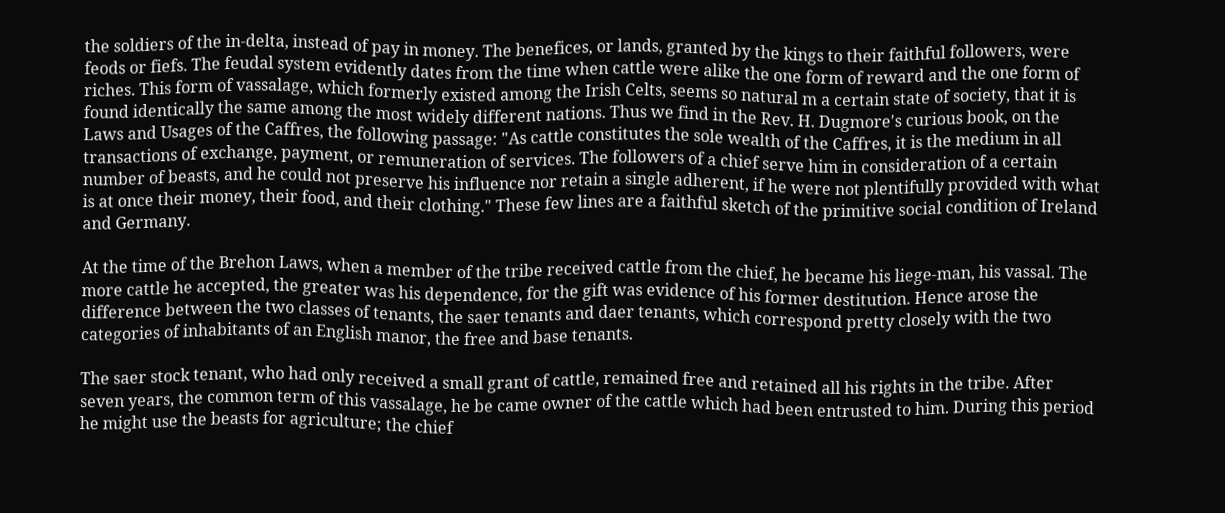the soldiers of the in-delta, instead of pay in money. The benefices, or lands, granted by the kings to their faithful followers, were feods or fiefs. The feudal system evidently dates from the time when cattle were alike the one form of reward and the one form of riches. This form of vassalage, which formerly existed among the Irish Celts, seems so natural m a certain state of society, that it is found identically the same among the most widely different nations. Thus we find in the Rev. H. Dugmore's curious book, on the Laws and Usages of the Caffres, the following passage: "As cattle constitutes the sole wealth of the Caffres, it is the medium in all transactions of exchange, payment, or remuneration of services. The followers of a chief serve him in consideration of a certain number of beasts, and he could not preserve his influence nor retain a single adherent, if he were not plentifully provided with what is at once their money, their food, and their clothing." These few lines are a faithful sketch of the primitive social condition of Ireland and Germany.

At the time of the Brehon Laws, when a member of the tribe received cattle from the chief, he became his liege-man, his vassal. The more cattle he accepted, the greater was his dependence, for the gift was evidence of his former destitution. Hence arose the difference between the two classes of tenants, the saer tenants and daer tenants, which correspond pretty closely with the two categories of inhabitants of an English manor, the free and base tenants.

The saer stock tenant, who had only received a small grant of cattle, remained free and retained all his rights in the tribe. After seven years, the common term of this vassalage, he be came owner of the cattle which had been entrusted to him. During this period he might use the beasts for agriculture; the chief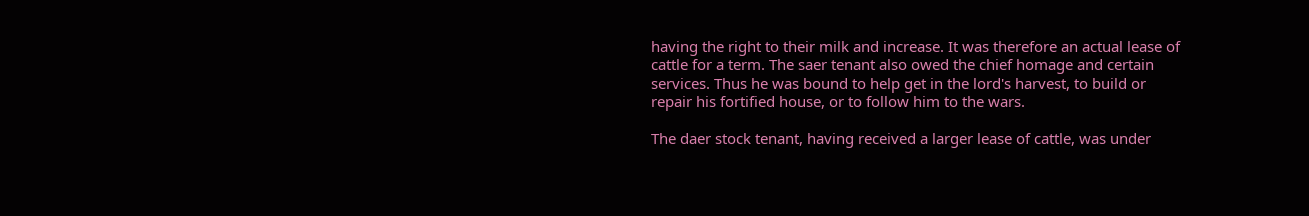having the right to their milk and increase. It was therefore an actual lease of cattle for a term. The saer tenant also owed the chief homage and certain services. Thus he was bound to help get in the lord's harvest, to build or repair his fortified house, or to follow him to the wars.

The daer stock tenant, having received a larger lease of cattle, was under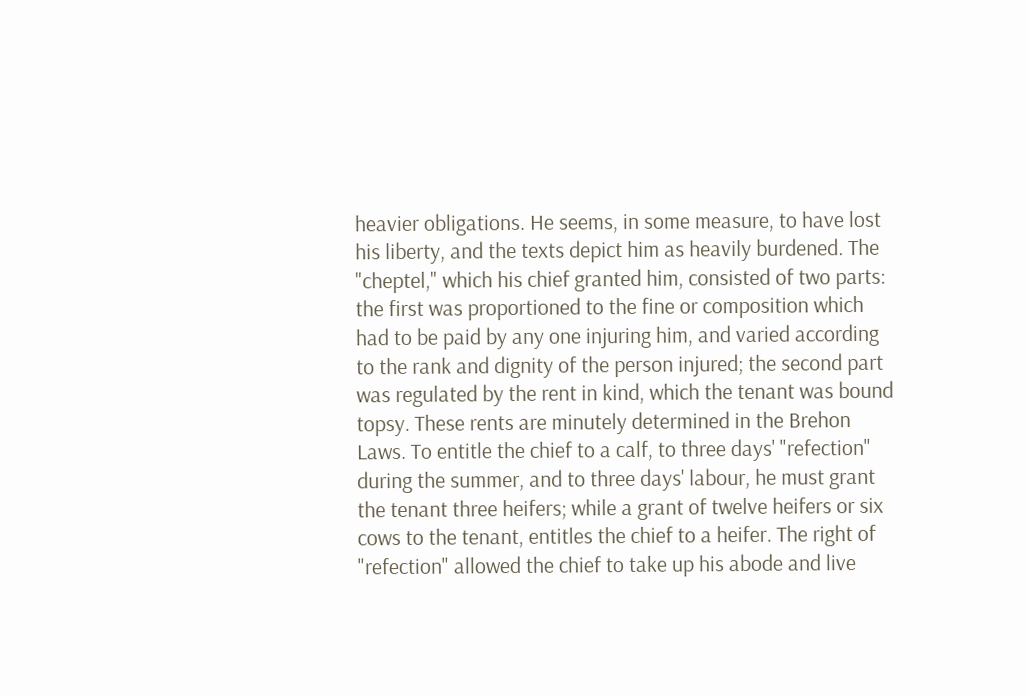heavier obligations. He seems, in some measure, to have lost his liberty, and the texts depict him as heavily burdened. The "cheptel," which his chief granted him, consisted of two parts: the first was proportioned to the fine or composition which had to be paid by any one injuring him, and varied according to the rank and dignity of the person injured; the second part was regulated by the rent in kind, which the tenant was bound topsy. These rents are minutely determined in the Brehon Laws. To entitle the chief to a calf, to three days' "refection" during the summer, and to three days' labour, he must grant the tenant three heifers; while a grant of twelve heifers or six cows to the tenant, entitles the chief to a heifer. The right of "refection" allowed the chief to take up his abode and live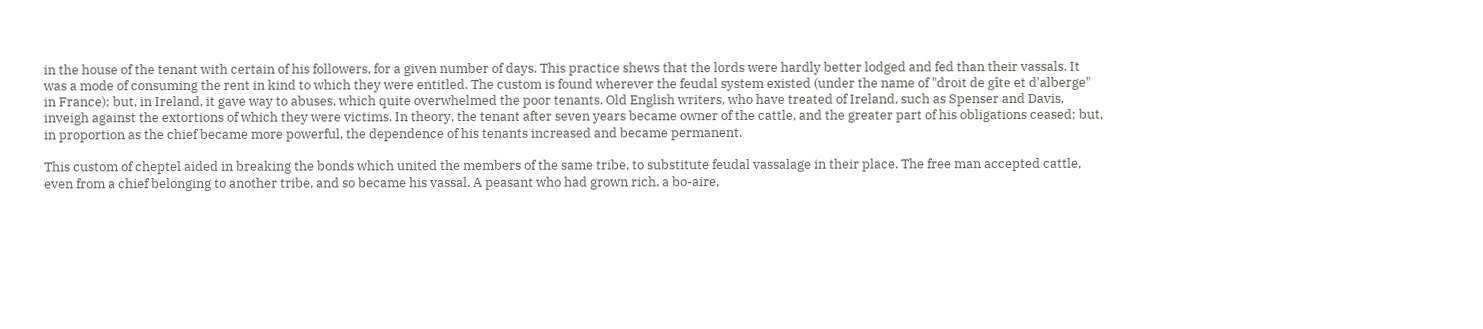in the house of the tenant with certain of his followers, for a given number of days. This practice shews that the lords were hardly better lodged and fed than their vassals. It was a mode of consuming the rent in kind to which they were entitled. The custom is found wherever the feudal system existed (under the name of "droit de gîte et d'alberge" in France); but, in Ireland, it gave way to abuses, which quite overwhelmed the poor tenants. Old English writers, who have treated of Ireland, such as Spenser and Davis, inveigh against the extortions of which they were victims. In theory, the tenant after seven years became owner of the cattle, and the greater part of his obligations ceased; but, in proportion as the chief became more powerful, the dependence of his tenants increased and became permanent.

This custom of cheptel aided in breaking the bonds which united the members of the same tribe, to substitute feudal vassalage in their place. The free man accepted cattle, even from a chief belonging to another tribe, and so became his vassal. A peasant who had grown rich, a bo-aire,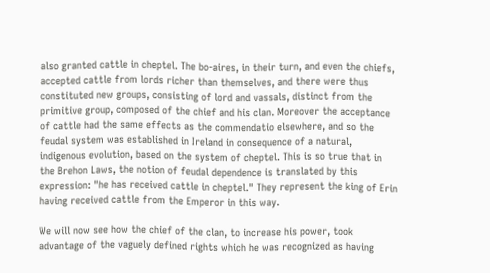also granted cattle in cheptel. The bo-aires, in their turn, and even the chiefs, accepted cattle from lords richer than themselves, and there were thus constituted new groups, consisting of lord and vassals, distinct from the primitive group, composed of the chief and his clan. Moreover the acceptance of cattle had the same effects as the commendatio elsewhere, and so the feudal system was established in Ireland in consequence of a natural, indigenous evolution, based on the system of cheptel. This is so true that in the Brehon Laws, the notion of feudal dependence is translated by this expression: "he has received cattle in cheptel." They represent the king of Erin having received cattle from the Emperor in this way.

We will now see how the chief of the clan, to increase his power, took advantage of the vaguely defined rights which he was recognized as having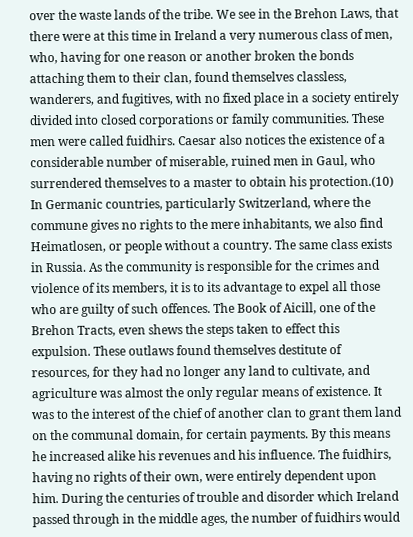over the waste lands of the tribe. We see in the Brehon Laws, that there were at this time in Ireland a very numerous class of men, who, having for one reason or another broken the bonds attaching them to their clan, found themselves classless, wanderers, and fugitives, with no fixed place in a society entirely divided into closed corporations or family communities. These men were called fuidhirs. Caesar also notices the existence of a considerable number of miserable, ruined men in Gaul, who surrendered themselves to a master to obtain his protection.(10) In Germanic countries, particularly Switzerland, where the commune gives no rights to the mere inhabitants, we also find Heimatlosen, or people without a country. The same class exists in Russia. As the community is responsible for the crimes and violence of its members, it is to its advantage to expel all those who are guilty of such offences. The Book of Aicill, one of the Brehon Tracts, even shews the steps taken to effect this expulsion. These outlaws found themselves destitute of resources, for they had no longer any land to cultivate, and agriculture was almost the only regular means of existence. It was to the interest of the chief of another clan to grant them land on the communal domain, for certain payments. By this means he increased alike his revenues and his influence. The fuidhirs, having no rights of their own, were entirely dependent upon him. During the centuries of trouble and disorder which Ireland passed through in the middle ages, the number of fuidhirs would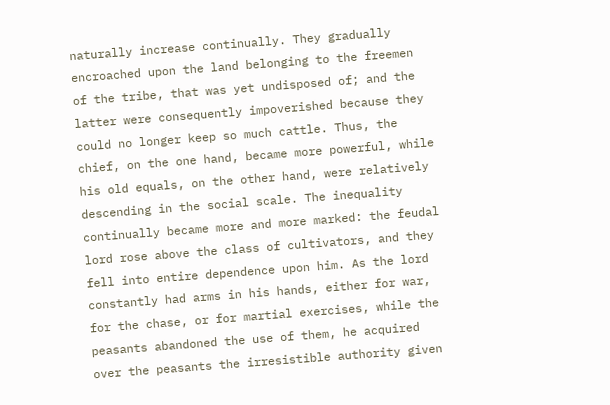naturally increase continually. They gradually encroached upon the land belonging to the freemen of the tribe, that was yet undisposed of; and the latter were consequently impoverished because they could no longer keep so much cattle. Thus, the chief, on the one hand, became more powerful, while his old equals, on the other hand, were relatively descending in the social scale. The inequality continually became more and more marked: the feudal lord rose above the class of cultivators, and they fell into entire dependence upon him. As the lord constantly had arms in his hands, either for war, for the chase, or for martial exercises, while the peasants abandoned the use of them, he acquired over the peasants the irresistible authority given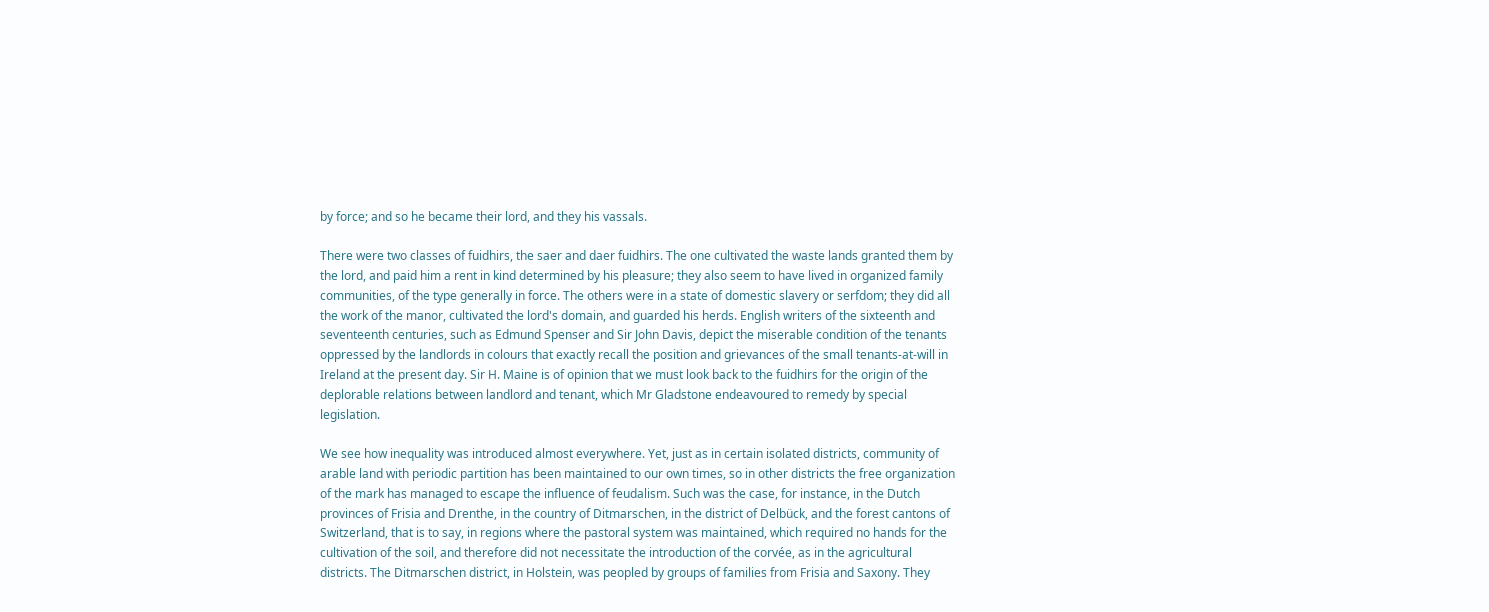by force; and so he became their lord, and they his vassals.

There were two classes of fuidhirs, the saer and daer fuidhirs. The one cultivated the waste lands granted them by the lord, and paid him a rent in kind determined by his pleasure; they also seem to have lived in organized family communities, of the type generally in force. The others were in a state of domestic slavery or serfdom; they did all the work of the manor, cultivated the lord's domain, and guarded his herds. English writers of the sixteenth and seventeenth centuries, such as Edmund Spenser and Sir John Davis, depict the miserable condition of the tenants oppressed by the landlords in colours that exactly recall the position and grievances of the small tenants-at-will in Ireland at the present day. Sir H. Maine is of opinion that we must look back to the fuidhirs for the origin of the deplorable relations between landlord and tenant, which Mr Gladstone endeavoured to remedy by special legislation.

We see how inequality was introduced almost everywhere. Yet, just as in certain isolated districts, community of arable land with periodic partition has been maintained to our own times, so in other districts the free organization of the mark has managed to escape the influence of feudalism. Such was the case, for instance, in the Dutch provinces of Frisia and Drenthe, in the country of Ditmarschen, in the district of Delbück, and the forest cantons of Switzerland, that is to say, in regions where the pastoral system was maintained, which required no hands for the cultivation of the soil, and therefore did not necessitate the introduction of the corvée, as in the agricultural districts. The Ditmarschen district, in Holstein, was peopled by groups of families from Frisia and Saxony. They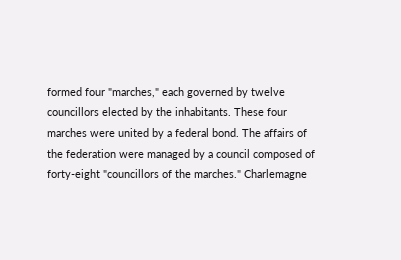formed four "marches," each governed by twelve councillors elected by the inhabitants. These four marches were united by a federal bond. The affairs of the federation were managed by a council composed of forty-eight "councillors of the marches." Charlemagne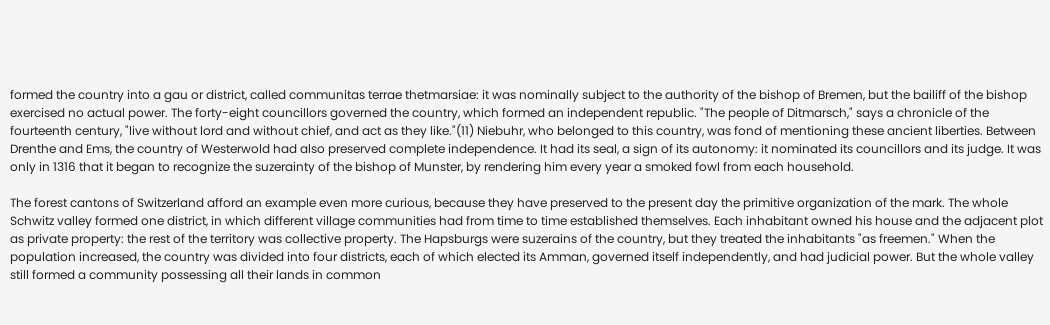formed the country into a gau or district, called communitas terrae thetmarsiae: it was nominally subject to the authority of the bishop of Bremen, but the bailiff of the bishop exercised no actual power. The forty-eight councillors governed the country, which formed an independent republic. "The people of Ditmarsch," says a chronicle of the fourteenth century, "live without lord and without chief, and act as they like."(11) Niebuhr, who belonged to this country, was fond of mentioning these ancient liberties. Between Drenthe and Ems, the country of Westerwold had also preserved complete independence. It had its seal, a sign of its autonomy: it nominated its councillors and its judge. It was only in 1316 that it began to recognize the suzerainty of the bishop of Munster, by rendering him every year a smoked fowl from each household.

The forest cantons of Switzerland afford an example even more curious, because they have preserved to the present day the primitive organization of the mark. The whole Schwitz valley formed one district, in which different village communities had from time to time established themselves. Each inhabitant owned his house and the adjacent plot as private property: the rest of the territory was collective property. The Hapsburgs were suzerains of the country, but they treated the inhabitants "as freemen." When the population increased, the country was divided into four districts, each of which elected its Amman, governed itself independently, and had judicial power. But the whole valley still formed a community possessing all their lands in common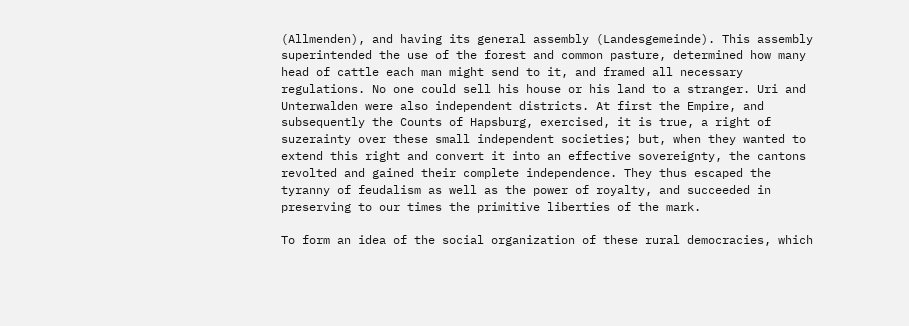(Allmenden), and having its general assembly (Landesgemeinde). This assembly superintended the use of the forest and common pasture, determined how many head of cattle each man might send to it, and framed all necessary regulations. No one could sell his house or his land to a stranger. Uri and Unterwalden were also independent districts. At first the Empire, and subsequently the Counts of Hapsburg, exercised, it is true, a right of suzerainty over these small independent societies; but, when they wanted to extend this right and convert it into an effective sovereignty, the cantons revolted and gained their complete independence. They thus escaped the tyranny of feudalism as well as the power of royalty, and succeeded in preserving to our times the primitive liberties of the mark.

To form an idea of the social organization of these rural democracies, which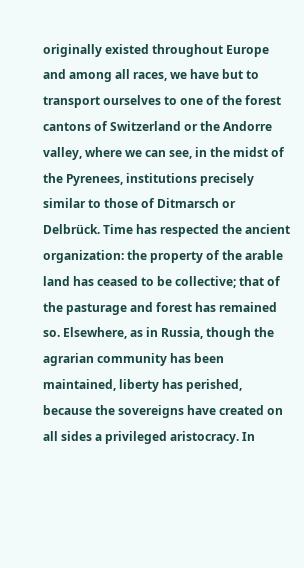originally existed throughout Europe and among all races, we have but to transport ourselves to one of the forest cantons of Switzerland or the Andorre valley, where we can see, in the midst of the Pyrenees, institutions precisely similar to those of Ditmarsch or Delbrück. Time has respected the ancient organization: the property of the arable land has ceased to be collective; that of the pasturage and forest has remained so. Elsewhere, as in Russia, though the agrarian community has been maintained, liberty has perished, because the sovereigns have created on all sides a privileged aristocracy. In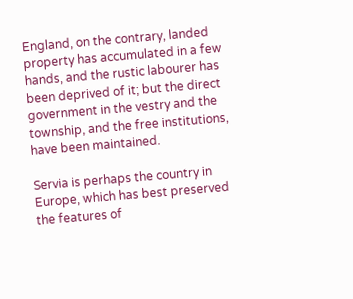England, on the contrary, landed property has accumulated in a few hands, and the rustic labourer has been deprived of it; but the direct government in the vestry and the township, and the free institutions, have been maintained.

Servia is perhaps the country in Europe, which has best preserved the features of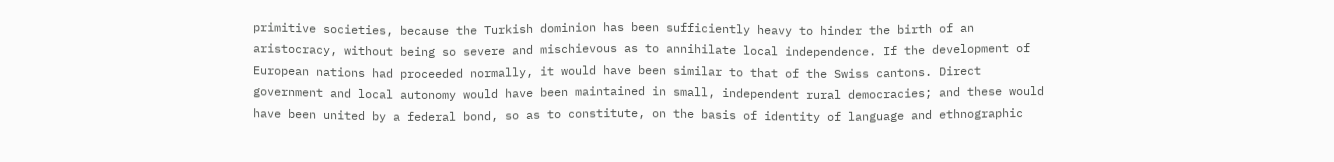primitive societies, because the Turkish dominion has been sufficiently heavy to hinder the birth of an aristocracy, without being so severe and mischievous as to annihilate local independence. If the development of European nations had proceeded normally, it would have been similar to that of the Swiss cantons. Direct government and local autonomy would have been maintained in small, independent rural democracies; and these would have been united by a federal bond, so as to constitute, on the basis of identity of language and ethnographic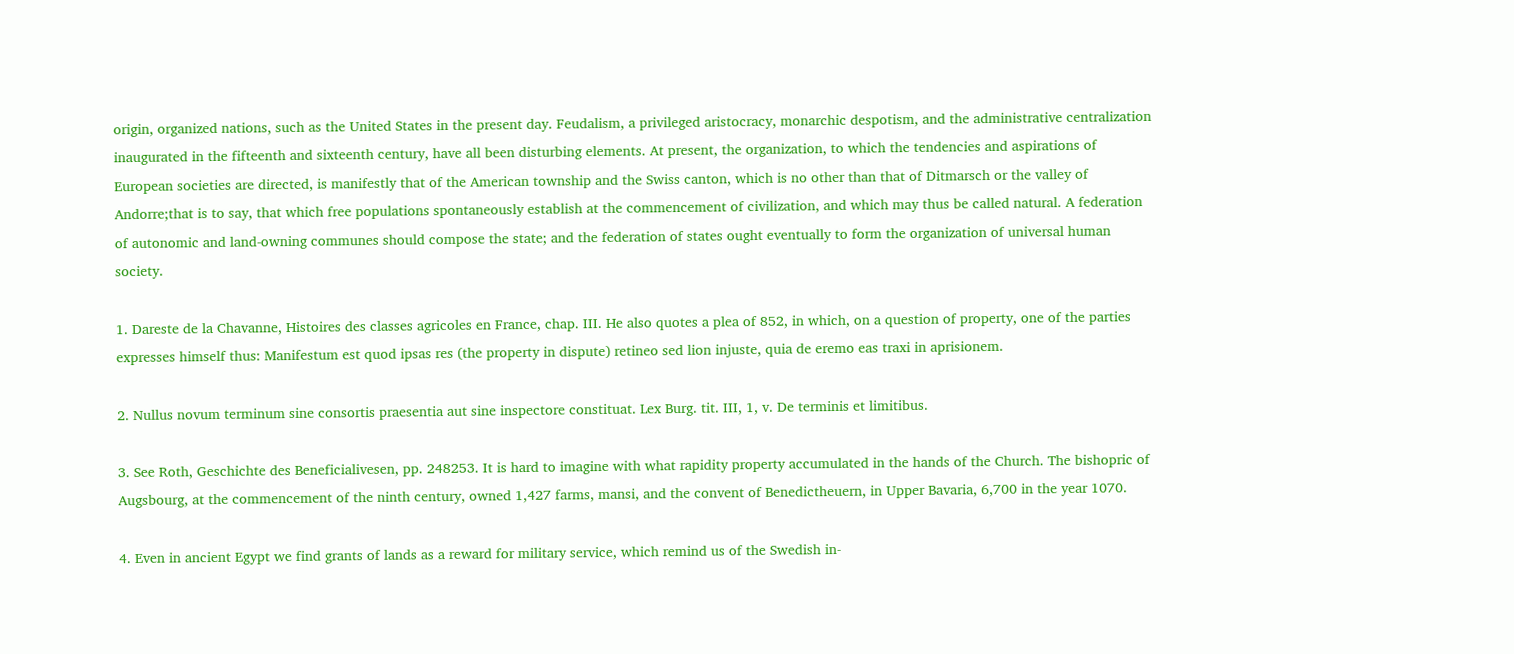origin, organized nations, such as the United States in the present day. Feudalism, a privileged aristocracy, monarchic despotism, and the administrative centralization inaugurated in the fifteenth and sixteenth century, have all been disturbing elements. At present, the organization, to which the tendencies and aspirations of European societies are directed, is manifestly that of the American township and the Swiss canton, which is no other than that of Ditmarsch or the valley of Andorre;that is to say, that which free populations spontaneously establish at the commencement of civilization, and which may thus be called natural. A federation of autonomic and land-owning communes should compose the state; and the federation of states ought eventually to form the organization of universal human society.

1. Dareste de la Chavanne, Histoires des classes agricoles en France, chap. III. He also quotes a plea of 852, in which, on a question of property, one of the parties expresses himself thus: Manifestum est quod ipsas res (the property in dispute) retineo sed lion injuste, quia de eremo eas traxi in aprisionem.

2. Nullus novum terminum sine consortis praesentia aut sine inspectore constituat. Lex Burg. tit. III, 1, v. De terminis et limitibus.

3. See Roth, Geschichte des Beneficialivesen, pp. 248253. It is hard to imagine with what rapidity property accumulated in the hands of the Church. The bishopric of Augsbourg, at the commencement of the ninth century, owned 1,427 farms, mansi, and the convent of Benedictheuern, in Upper Bavaria, 6,700 in the year 1070.

4. Even in ancient Egypt we find grants of lands as a reward for military service, which remind us of the Swedish in-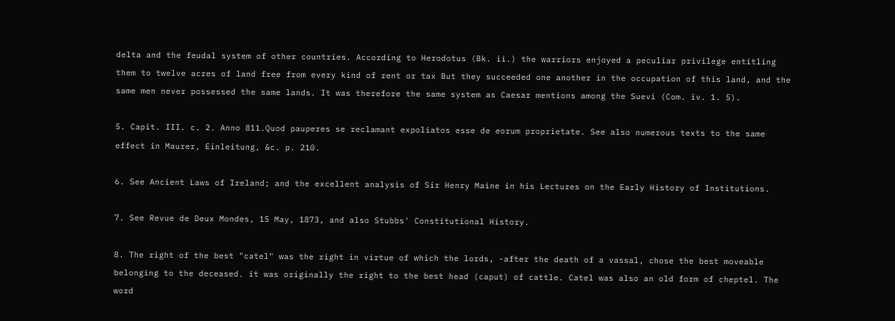delta and the feudal system of other countries. According to Herodotus (Bk. ii.) the warriors enjoyed a peculiar privilege entitling them to twelve acres of land free from every kind of rent or tax But they succeeded one another in the occupation of this land, and the same men never possessed the same lands. It was therefore the same system as Caesar mentions among the Suevi (Com. iv. 1. 5).

5. Capit. III. c. 2. Anno 811.Quod pauperes se reclamant expoliatos esse de eorum proprietate. See also numerous texts to the same effect in Maurer, Einleitung, &c. p. 210.

6. See Ancient Laws of Ireland; and the excellent analysis of Sir Henry Maine in his Lectures on the Early History of Institutions.

7. See Revue de Deux Mondes, 15 May, 1873, and also Stubbs' Constitutional History.

8. The right of the best "catel" was the right in virtue of which the lords, -after the death of a vassal, chose the best moveable belonging to the deceased. it was originally the right to the best head (caput) of cattle. Catel was also an old form of cheptel. The word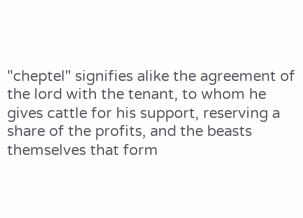"cheptel" signifies alike the agreement of the lord with the tenant, to whom he gives cattle for his support, reserving a share of the profits, and the beasts themselves that form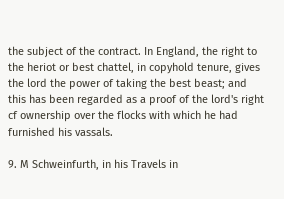the subject of the contract. In England, the right to the heriot or best chattel, in copyhold tenure, gives the lord the power of taking the best beast; and this has been regarded as a proof of the lord's right cf ownership over the flocks with which he had furnished his vassals.

9. M Schweinfurth, in his Travels in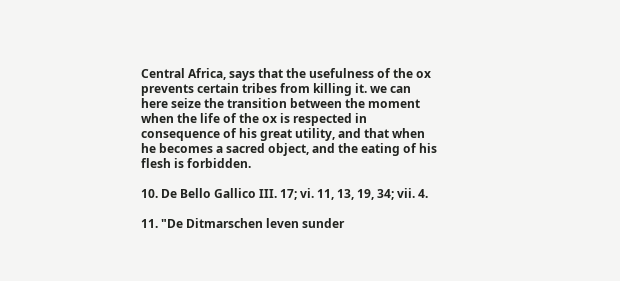Central Africa, says that the usefulness of the ox prevents certain tribes from killing it. we can here seize the transition between the moment when the life of the ox is respected in consequence of his great utility, and that when he becomes a sacred object, and the eating of his flesh is forbidden.

10. De Bello Gallico III. 17; vi. 11, 13, 19, 34; vii. 4.

11. "De Ditmarschen leven sunder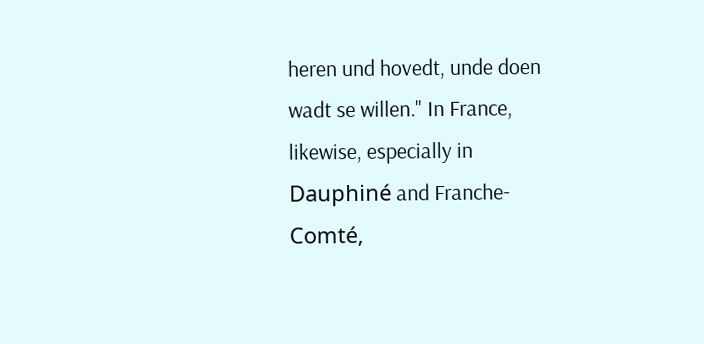heren und hovedt, unde doen wadt se willen." In France, likewise, especially in Dauphiné and Franche-Comté,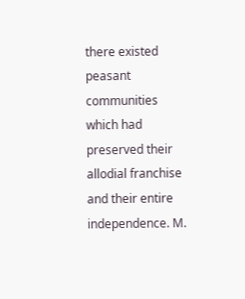there existed peasant communities which had preserved their allodial franchise and their entire independence. M.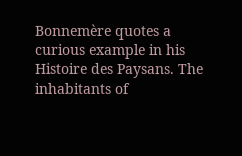Bonnemère quotes a curious example in his Histoire des Paysans. The inhabitants of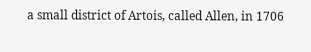a small district of Artois, called Allen, in 1706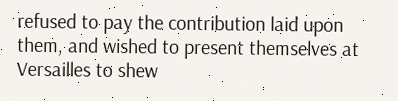refused to pay the contribution laid upon them, and wished to present themselves at Versailles to shew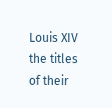Louis XIV the titles of their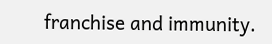franchise and immunity.